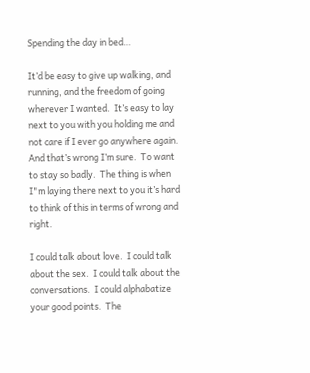Spending the day in bed…

It’d be easy to give up walking, and running, and the freedom of going wherever I wanted.  It’s easy to lay next to you with you holding me and not care if I ever go anywhere again.  And that’s wrong I’m sure.  To want to stay so badly.  The thing is when I"m laying there next to you it’s hard to think of this in terms of wrong and right.

I could talk about love.  I could talk about the sex.  I could talk about the conversations.  I could alphabatize your good points.  The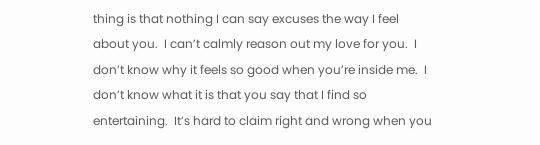thing is that nothing I can say excuses the way I feel about you.  I can’t calmly reason out my love for you.  I don’t know why it feels so good when you’re inside me.  I don’t know what it is that you say that I find so entertaining.  It’s hard to claim right and wrong when you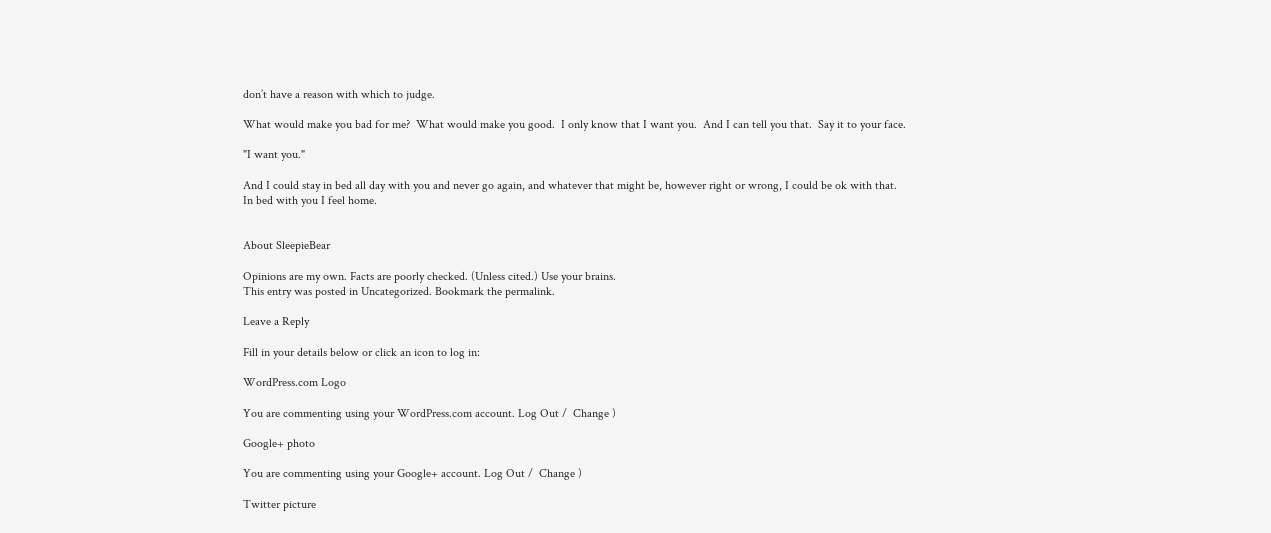don’t have a reason with which to judge.

What would make you bad for me?  What would make you good.  I only know that I want you.  And I can tell you that.  Say it to your face.

"I want you."

And I could stay in bed all day with you and never go again, and whatever that might be, however right or wrong, I could be ok with that.
In bed with you I feel home.


About SleepieBear

Opinions are my own. Facts are poorly checked. (Unless cited.) Use your brains.
This entry was posted in Uncategorized. Bookmark the permalink.

Leave a Reply

Fill in your details below or click an icon to log in:

WordPress.com Logo

You are commenting using your WordPress.com account. Log Out /  Change )

Google+ photo

You are commenting using your Google+ account. Log Out /  Change )

Twitter picture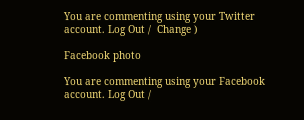You are commenting using your Twitter account. Log Out /  Change )

Facebook photo

You are commenting using your Facebook account. Log Out /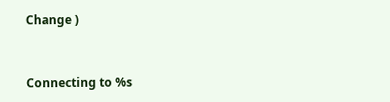Change )


Connecting to %s